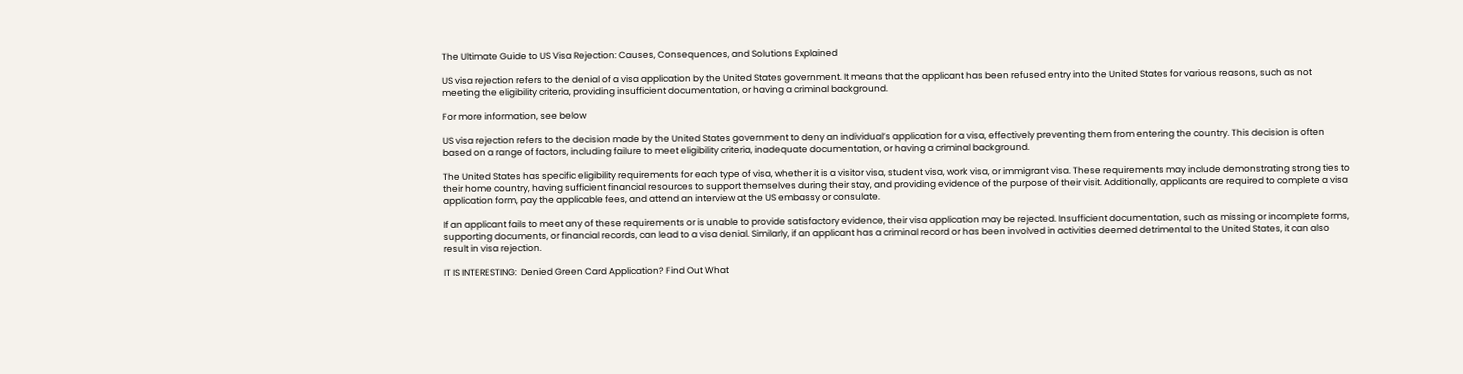The Ultimate Guide to US Visa Rejection: Causes, Consequences, and Solutions Explained

US visa rejection refers to the denial of a visa application by the United States government. It means that the applicant has been refused entry into the United States for various reasons, such as not meeting the eligibility criteria, providing insufficient documentation, or having a criminal background.

For more information, see below

US visa rejection refers to the decision made by the United States government to deny an individual’s application for a visa, effectively preventing them from entering the country. This decision is often based on a range of factors, including failure to meet eligibility criteria, inadequate documentation, or having a criminal background.

The United States has specific eligibility requirements for each type of visa, whether it is a visitor visa, student visa, work visa, or immigrant visa. These requirements may include demonstrating strong ties to their home country, having sufficient financial resources to support themselves during their stay, and providing evidence of the purpose of their visit. Additionally, applicants are required to complete a visa application form, pay the applicable fees, and attend an interview at the US embassy or consulate.

If an applicant fails to meet any of these requirements or is unable to provide satisfactory evidence, their visa application may be rejected. Insufficient documentation, such as missing or incomplete forms, supporting documents, or financial records, can lead to a visa denial. Similarly, if an applicant has a criminal record or has been involved in activities deemed detrimental to the United States, it can also result in visa rejection.

IT IS INTERESTING:  Denied Green Card Application? Find Out What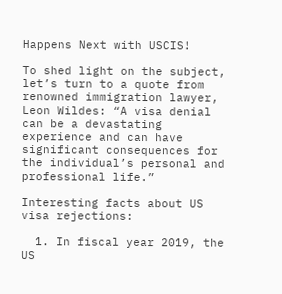Happens Next with USCIS!

To shed light on the subject, let’s turn to a quote from renowned immigration lawyer, Leon Wildes: “A visa denial can be a devastating experience and can have significant consequences for the individual’s personal and professional life.”

Interesting facts about US visa rejections:

  1. In fiscal year 2019, the US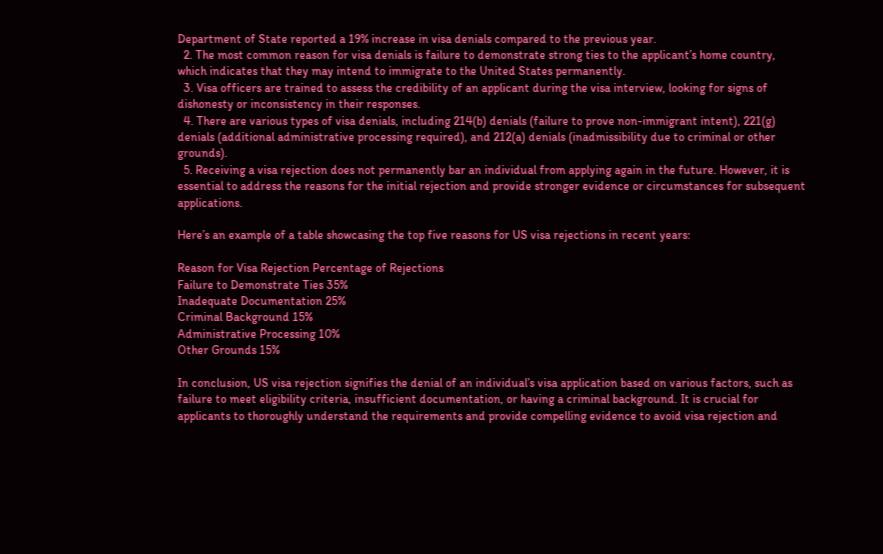Department of State reported a 19% increase in visa denials compared to the previous year.
  2. The most common reason for visa denials is failure to demonstrate strong ties to the applicant’s home country, which indicates that they may intend to immigrate to the United States permanently.
  3. Visa officers are trained to assess the credibility of an applicant during the visa interview, looking for signs of dishonesty or inconsistency in their responses.
  4. There are various types of visa denials, including 214(b) denials (failure to prove non-immigrant intent), 221(g) denials (additional administrative processing required), and 212(a) denials (inadmissibility due to criminal or other grounds).
  5. Receiving a visa rejection does not permanently bar an individual from applying again in the future. However, it is essential to address the reasons for the initial rejection and provide stronger evidence or circumstances for subsequent applications.

Here’s an example of a table showcasing the top five reasons for US visa rejections in recent years:

Reason for Visa Rejection Percentage of Rejections
Failure to Demonstrate Ties 35%
Inadequate Documentation 25%
Criminal Background 15%
Administrative Processing 10%
Other Grounds 15%

In conclusion, US visa rejection signifies the denial of an individual’s visa application based on various factors, such as failure to meet eligibility criteria, insufficient documentation, or having a criminal background. It is crucial for applicants to thoroughly understand the requirements and provide compelling evidence to avoid visa rejection and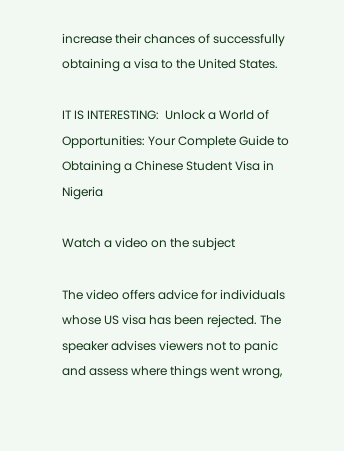increase their chances of successfully obtaining a visa to the United States.

IT IS INTERESTING:  Unlock a World of Opportunities: Your Complete Guide to Obtaining a Chinese Student Visa in Nigeria

Watch a video on the subject

The video offers advice for individuals whose US visa has been rejected. The speaker advises viewers not to panic and assess where things went wrong,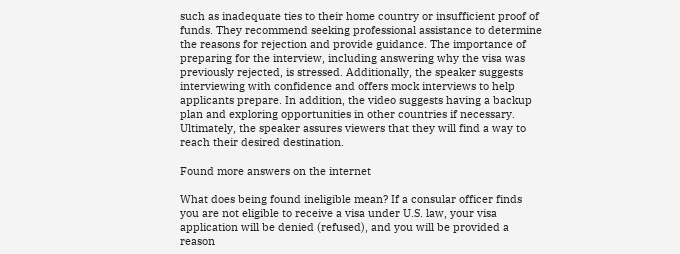such as inadequate ties to their home country or insufficient proof of funds. They recommend seeking professional assistance to determine the reasons for rejection and provide guidance. The importance of preparing for the interview, including answering why the visa was previously rejected, is stressed. Additionally, the speaker suggests interviewing with confidence and offers mock interviews to help applicants prepare. In addition, the video suggests having a backup plan and exploring opportunities in other countries if necessary. Ultimately, the speaker assures viewers that they will find a way to reach their desired destination.

Found more answers on the internet

What does being found ineligible mean? If a consular officer finds you are not eligible to receive a visa under U.S. law, your visa application will be denied (refused), and you will be provided a reason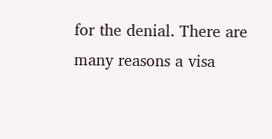for the denial. There are many reasons a visa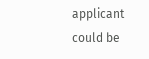applicant could be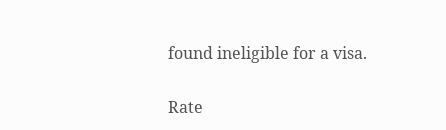found ineligible for a visa.

Rate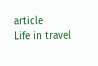article
Life in travel